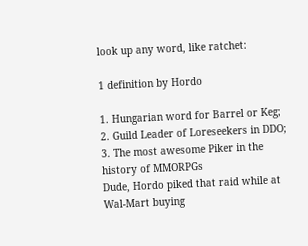look up any word, like ratchet:

1 definition by Hordo

1. Hungarian word for Barrel or Keg;
2. Guild Leader of Loreseekers in DDO;
3. The most awesome Piker in the history of MMORPGs
Dude, Hordo piked that raid while at Wal-Mart buying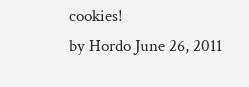cookies!
by Hordo June 26, 2011